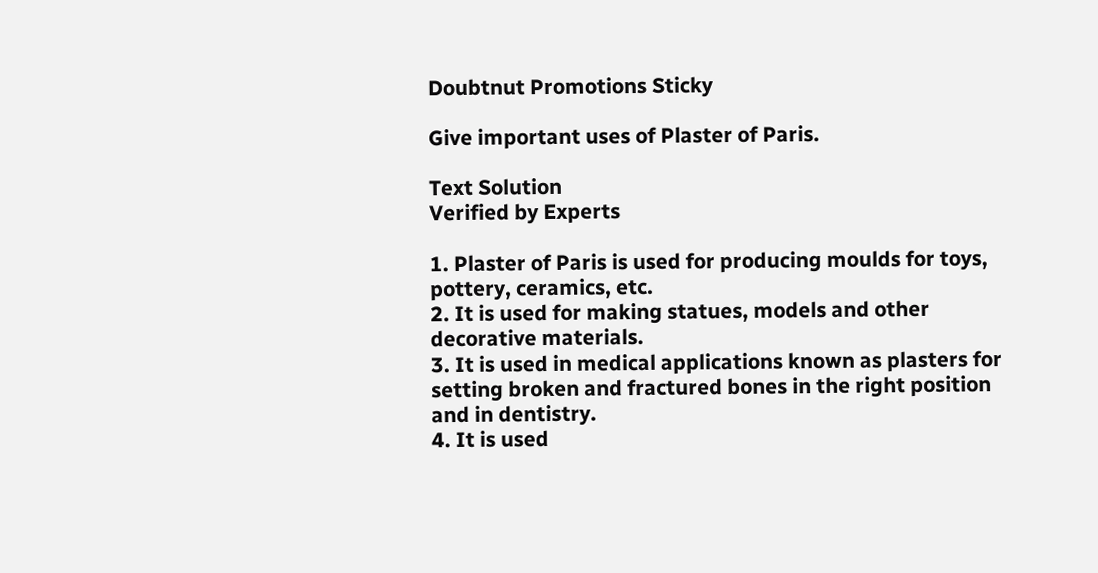Doubtnut Promotions Sticky

Give important uses of Plaster of Paris.

Text Solution
Verified by Experts

1. Plaster of Paris is used for producing moulds for toys, pottery, ceramics, etc.
2. It is used for making statues, models and other decorative materials.
3. It is used in medical applications known as plasters for setting broken and fractured bones in the right position and in dentistry.
4. It is used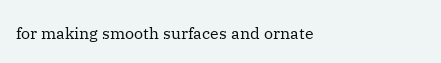for making smooth surfaces and ornate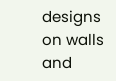designs on walls and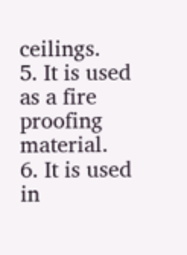ceilings.
5. It is used as a fire proofing material.
6. It is used in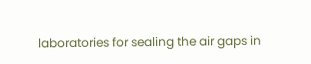laboratories for sealing the air gaps in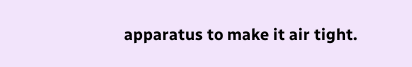apparatus to make it air tight.